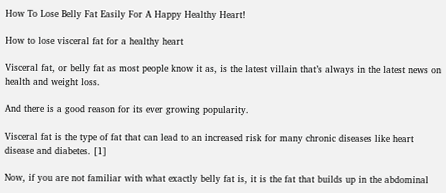How To Lose Belly Fat Easily For A Happy Healthy Heart!

How to lose visceral fat for a healthy heart

Visceral fat, or belly fat as most people know it as, is the latest villain that’s always in the latest news on health and weight loss.

And there is a good reason for its ever growing popularity.

Visceral fat is the type of fat that can lead to an increased risk for many chronic diseases like heart disease and diabetes. [1]

Now, if you are not familiar with what exactly belly fat is, it is the fat that builds up in the abdominal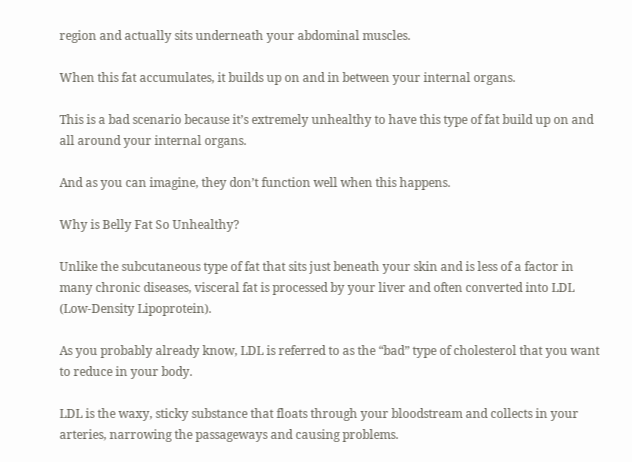region and actually sits underneath your abdominal muscles.

When this fat accumulates, it builds up on and in between your internal organs.

This is a bad scenario because it’s extremely unhealthy to have this type of fat build up on and all around your internal organs.

And as you can imagine, they don’t function well when this happens.

Why is Belly Fat So Unhealthy?

Unlike the subcutaneous type of fat that sits just beneath your skin and is less of a factor in many chronic diseases, visceral fat is processed by your liver and often converted into LDL (Low-Density Lipoprotein).

As you probably already know, LDL is referred to as the “bad” type of cholesterol that you want to reduce in your body.

LDL is the waxy, sticky substance that floats through your bloodstream and collects in your arteries, narrowing the passageways and causing problems.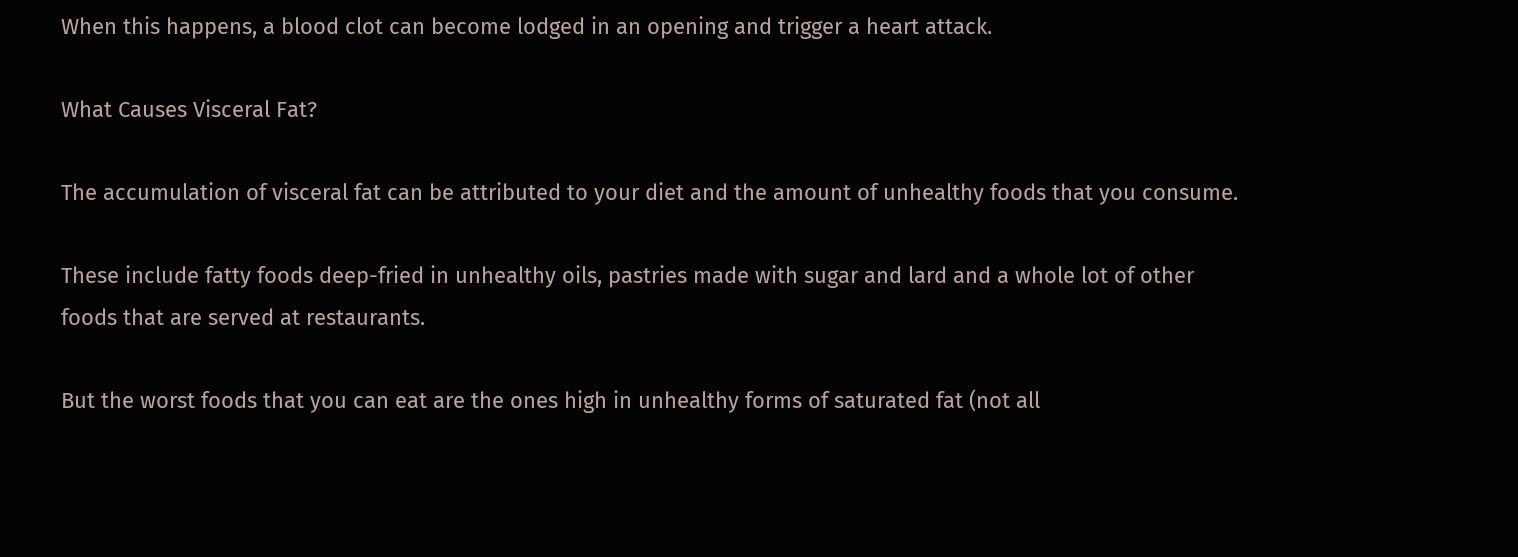When this happens, a blood clot can become lodged in an opening and trigger a heart attack.

What Causes Visceral Fat?

The accumulation of visceral fat can be attributed to your diet and the amount of unhealthy foods that you consume.

These include fatty foods deep-fried in unhealthy oils, pastries made with sugar and lard and a whole lot of other foods that are served at restaurants.

But the worst foods that you can eat are the ones high in unhealthy forms of saturated fat (not all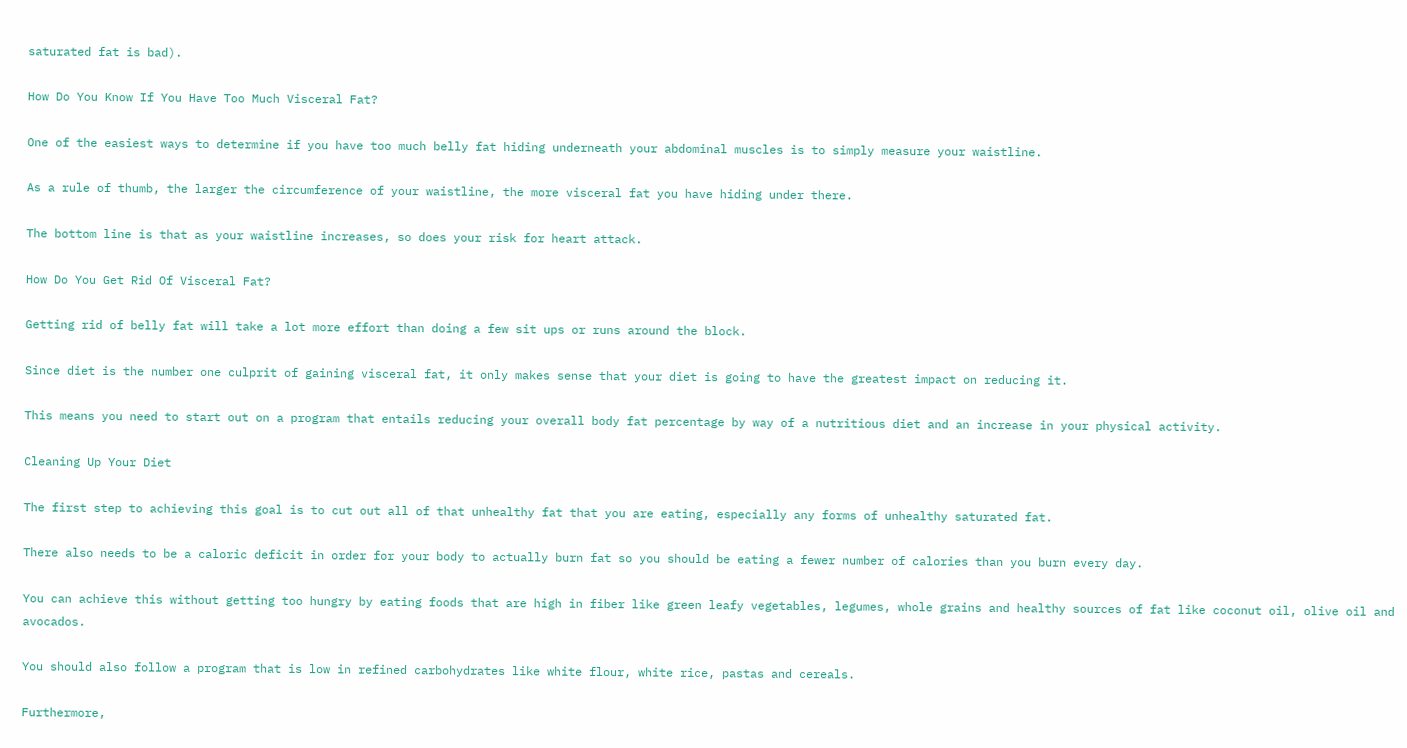saturated fat is bad).

How Do You Know If You Have Too Much Visceral Fat?

One of the easiest ways to determine if you have too much belly fat hiding underneath your abdominal muscles is to simply measure your waistline.

As a rule of thumb, the larger the circumference of your waistline, the more visceral fat you have hiding under there.

The bottom line is that as your waistline increases, so does your risk for heart attack.

How Do You Get Rid Of Visceral Fat?

Getting rid of belly fat will take a lot more effort than doing a few sit ups or runs around the block.

Since diet is the number one culprit of gaining visceral fat, it only makes sense that your diet is going to have the greatest impact on reducing it.

This means you need to start out on a program that entails reducing your overall body fat percentage by way of a nutritious diet and an increase in your physical activity.

Cleaning Up Your Diet

The first step to achieving this goal is to cut out all of that unhealthy fat that you are eating, especially any forms of unhealthy saturated fat.

There also needs to be a caloric deficit in order for your body to actually burn fat so you should be eating a fewer number of calories than you burn every day.

You can achieve this without getting too hungry by eating foods that are high in fiber like green leafy vegetables, legumes, whole grains and healthy sources of fat like coconut oil, olive oil and avocados.

You should also follow a program that is low in refined carbohydrates like white flour, white rice, pastas and cereals.

Furthermore,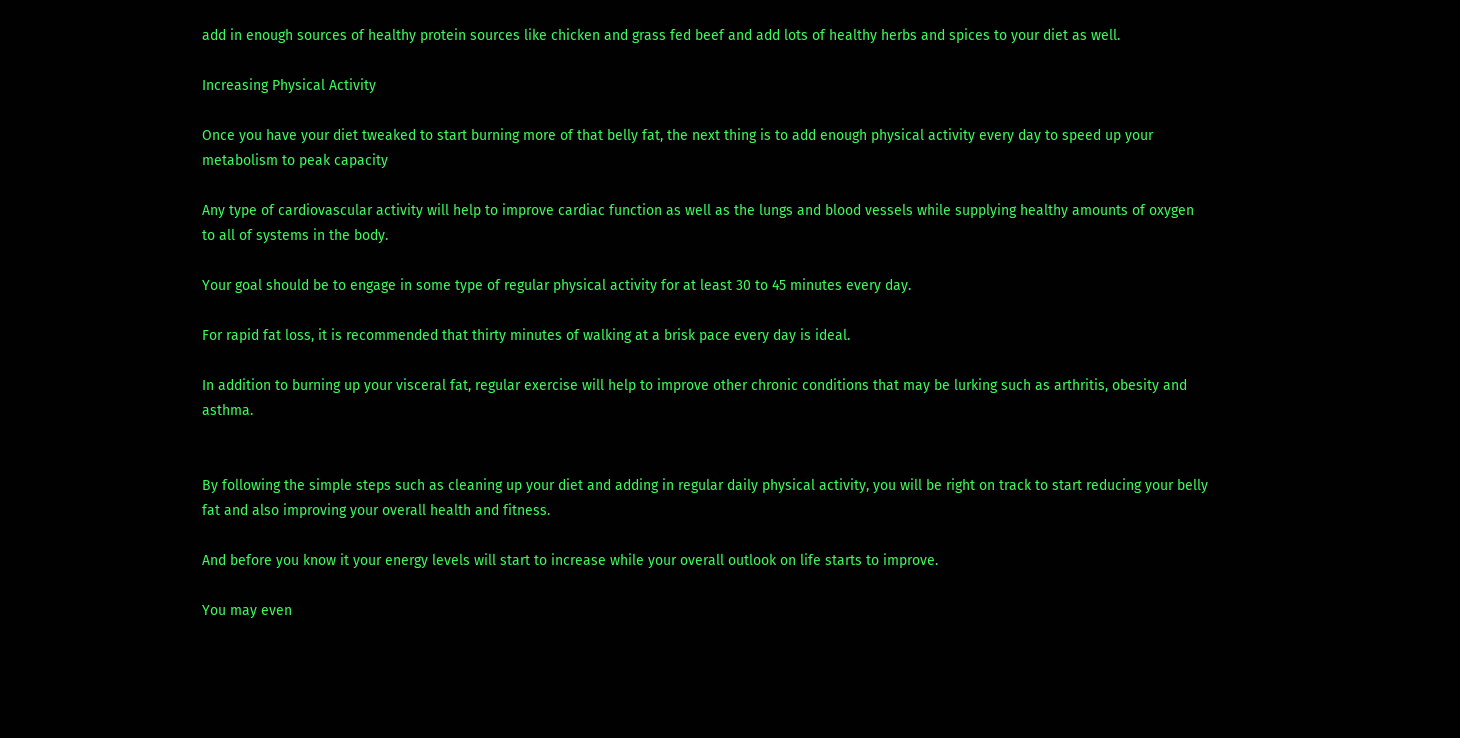add in enough sources of healthy protein sources like chicken and grass fed beef and add lots of healthy herbs and spices to your diet as well.

Increasing Physical Activity

Once you have your diet tweaked to start burning more of that belly fat, the next thing is to add enough physical activity every day to speed up your metabolism to peak capacity

Any type of cardiovascular activity will help to improve cardiac function as well as the lungs and blood vessels while supplying healthy amounts of oxygen to all of systems in the body.

Your goal should be to engage in some type of regular physical activity for at least 30 to 45 minutes every day.

For rapid fat loss, it is recommended that thirty minutes of walking at a brisk pace every day is ideal.

In addition to burning up your visceral fat, regular exercise will help to improve other chronic conditions that may be lurking such as arthritis, obesity and asthma.


By following the simple steps such as cleaning up your diet and adding in regular daily physical activity, you will be right on track to start reducing your belly fat and also improving your overall health and fitness.

And before you know it your energy levels will start to increase while your overall outlook on life starts to improve.

You may even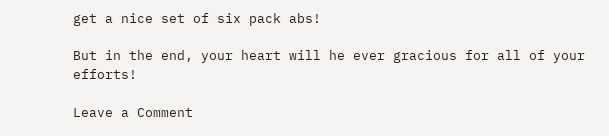get a nice set of six pack abs!

But in the end, your heart will he ever gracious for all of your efforts!

Leave a Comment